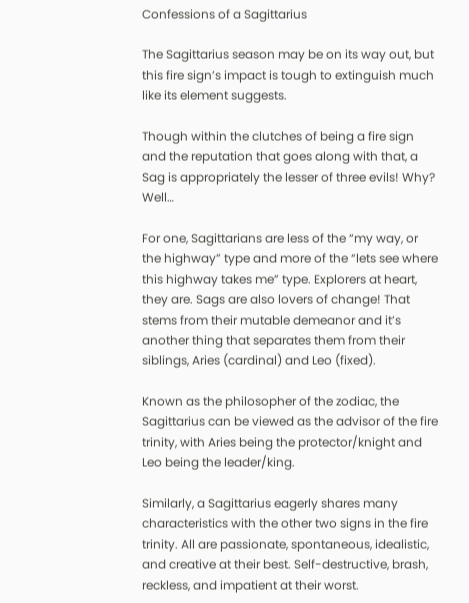Confessions of a Sagittarius

The Sagittarius season may be on its way out, but this fire sign’s impact is tough to extinguish much like its element suggests.

Though within the clutches of being a fire sign and the reputation that goes along with that, a Sag is appropriately the lesser of three evils! Why? Well…

For one, Sagittarians are less of the “my way, or the highway” type and more of the “lets see where this highway takes me” type. Explorers at heart, they are. Sags are also lovers of change! That stems from their mutable demeanor and it’s another thing that separates them from their siblings, Aries (cardinal) and Leo (fixed).

Known as the philosopher of the zodiac, the Sagittarius can be viewed as the advisor of the fire trinity, with Aries being the protector/knight and Leo being the leader/king.

Similarly, a Sagittarius eagerly shares many characteristics with the other two signs in the fire trinity. All are passionate, spontaneous, idealistic, and creative at their best. Self-destructive, brash, reckless, and impatient at their worst.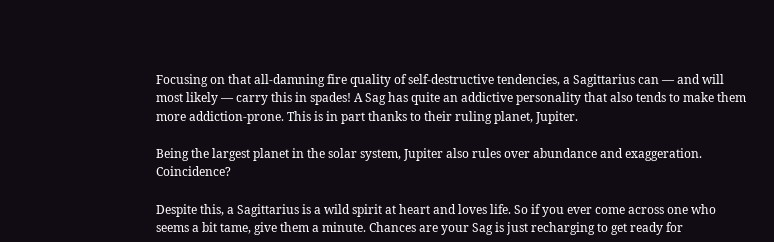Focusing on that all-damning fire quality of self-destructive tendencies, a Sagittarius can — and will most likely — carry this in spades! A Sag has quite an addictive personality that also tends to make them more addiction-prone. This is in part thanks to their ruling planet, Jupiter.

Being the largest planet in the solar system, Jupiter also rules over abundance and exaggeration. Coincidence?

Despite this, a Sagittarius is a wild spirit at heart and loves life. So if you ever come across one who seems a bit tame, give them a minute. Chances are your Sag is just recharging to get ready for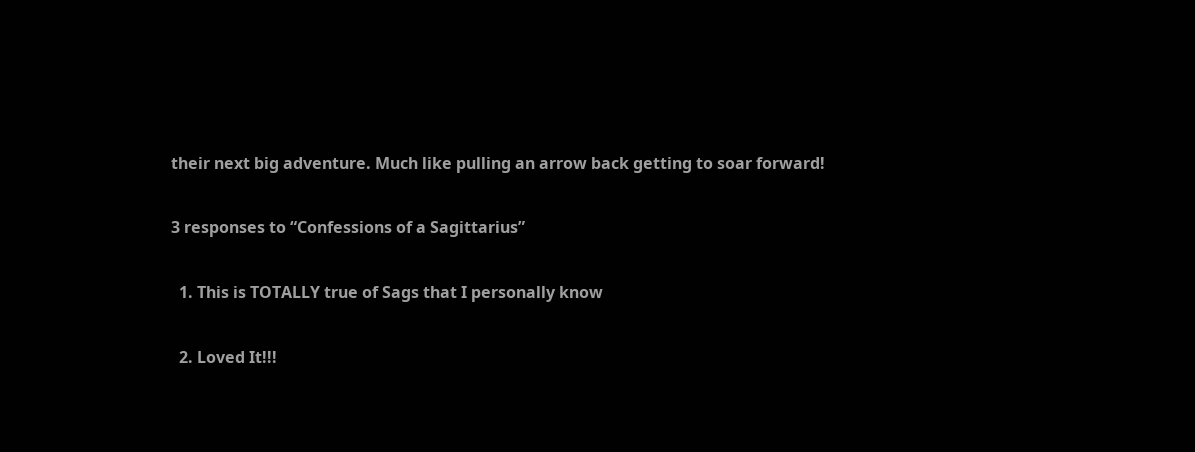their next big adventure. Much like pulling an arrow back getting to soar forward!

3 responses to “Confessions of a Sagittarius”

  1. This is TOTALLY true of Sags that I personally know

  2. Loved It!!!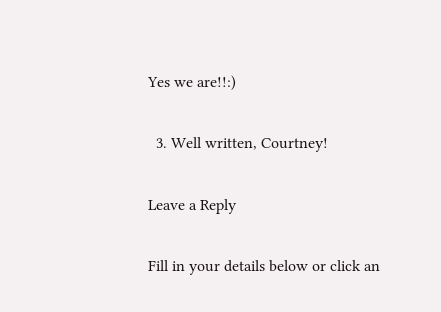Yes we are!!:)

  3. Well written, Courtney!

Leave a Reply

Fill in your details below or click an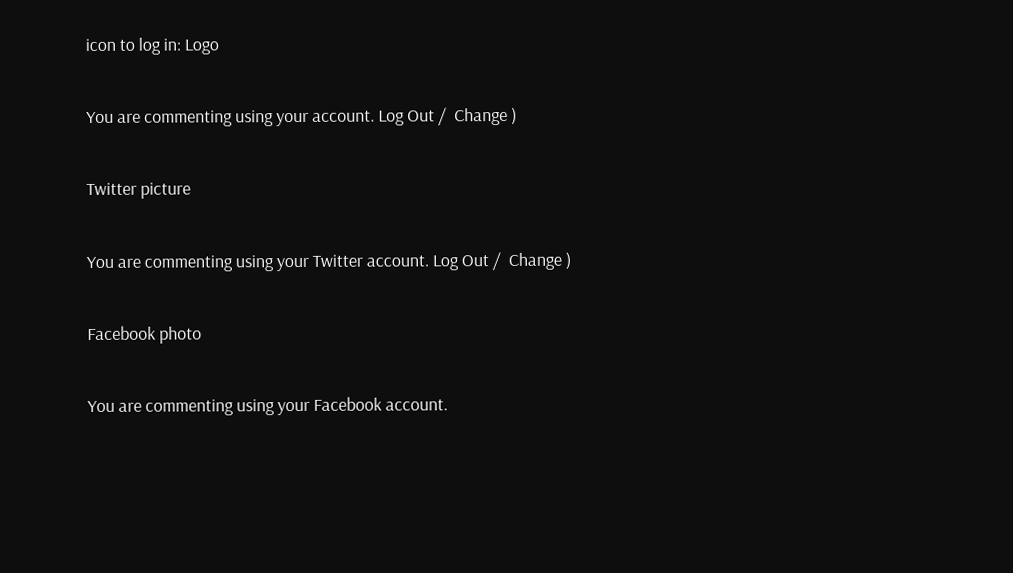icon to log in: Logo

You are commenting using your account. Log Out /  Change )

Twitter picture

You are commenting using your Twitter account. Log Out /  Change )

Facebook photo

You are commenting using your Facebook account.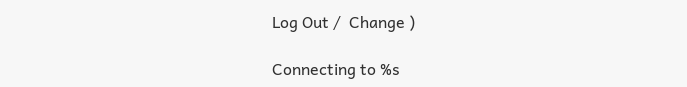Log Out /  Change )

Connecting to %s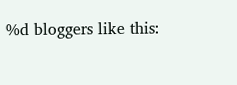%d bloggers like this: